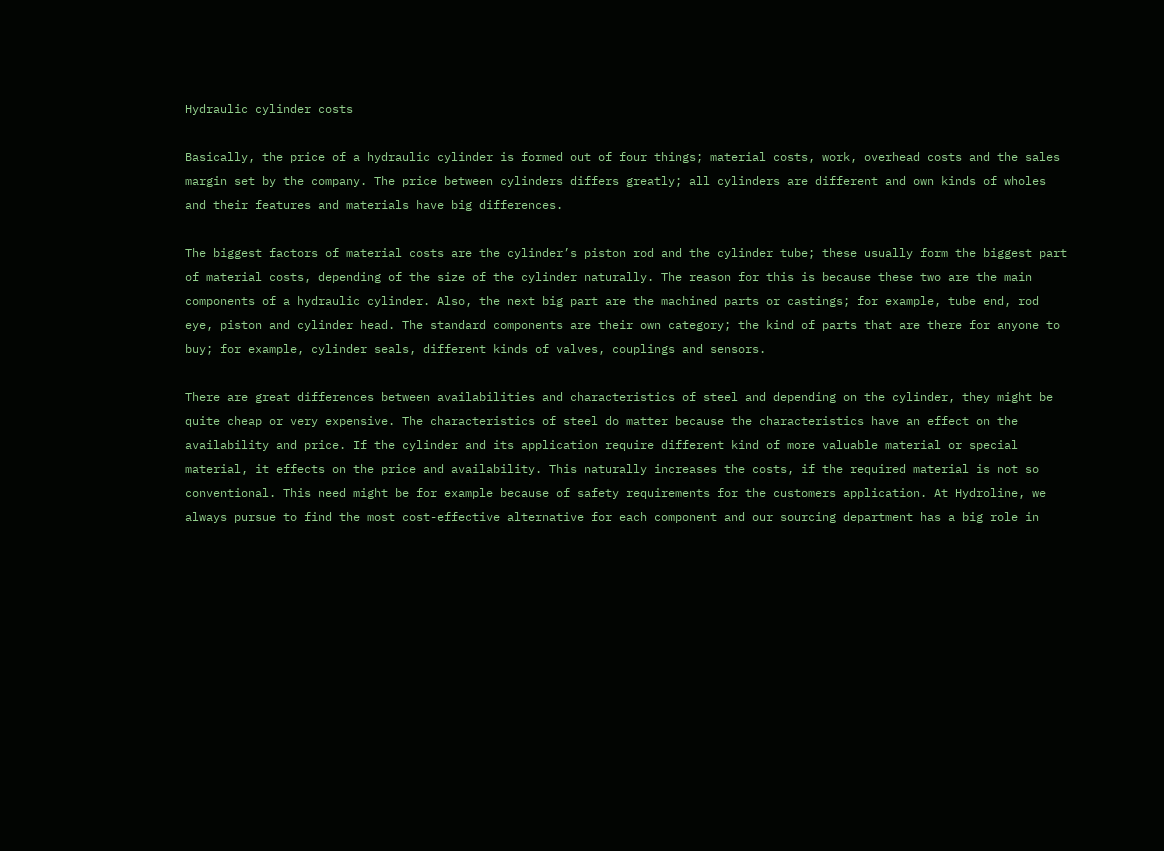Hydraulic cylinder costs

Basically, the price of a hydraulic cylinder is formed out of four things; material costs, work, overhead costs and the sales margin set by the company. The price between cylinders differs greatly; all cylinders are different and own kinds of wholes and their features and materials have big differences.

The biggest factors of material costs are the cylinder’s piston rod and the cylinder tube; these usually form the biggest part of material costs, depending of the size of the cylinder naturally. The reason for this is because these two are the main components of a hydraulic cylinder. Also, the next big part are the machined parts or castings; for example, tube end, rod eye, piston and cylinder head. The standard components are their own category; the kind of parts that are there for anyone to buy; for example, cylinder seals, different kinds of valves, couplings and sensors.

There are great differences between availabilities and characteristics of steel and depending on the cylinder, they might be quite cheap or very expensive. The characteristics of steel do matter because the characteristics have an effect on the availability and price. If the cylinder and its application require different kind of more valuable material or special material, it effects on the price and availability. This naturally increases the costs, if the required material is not so conventional. This need might be for example because of safety requirements for the customers application. At Hydroline, we always pursue to find the most cost-effective alternative for each component and our sourcing department has a big role in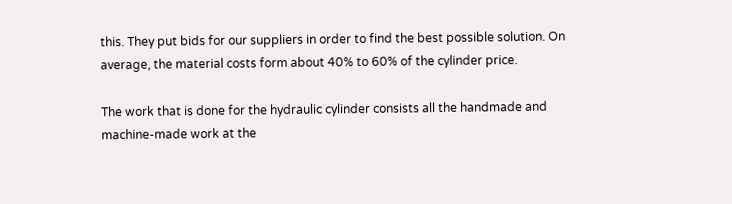this. They put bids for our suppliers in order to find the best possible solution. On average, the material costs form about 40% to 60% of the cylinder price.

The work that is done for the hydraulic cylinder consists all the handmade and machine-made work at the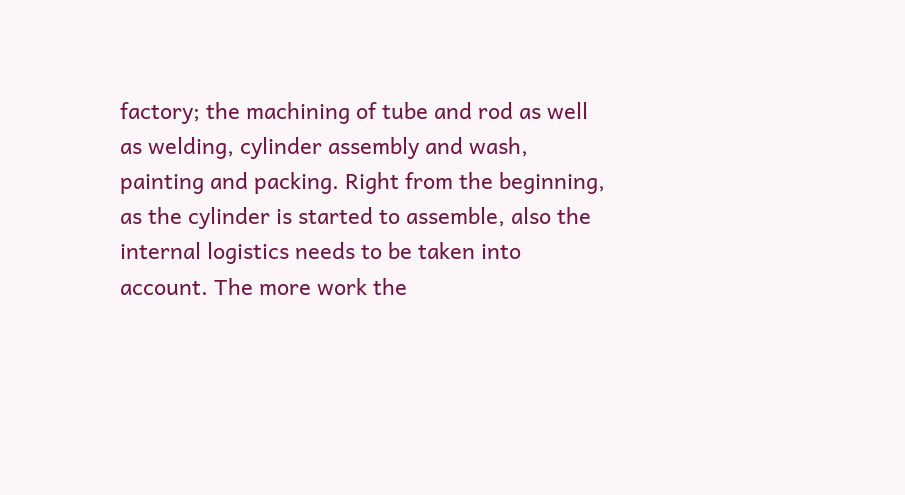factory; the machining of tube and rod as well as welding, cylinder assembly and wash, painting and packing. Right from the beginning, as the cylinder is started to assemble, also the internal logistics needs to be taken into account. The more work the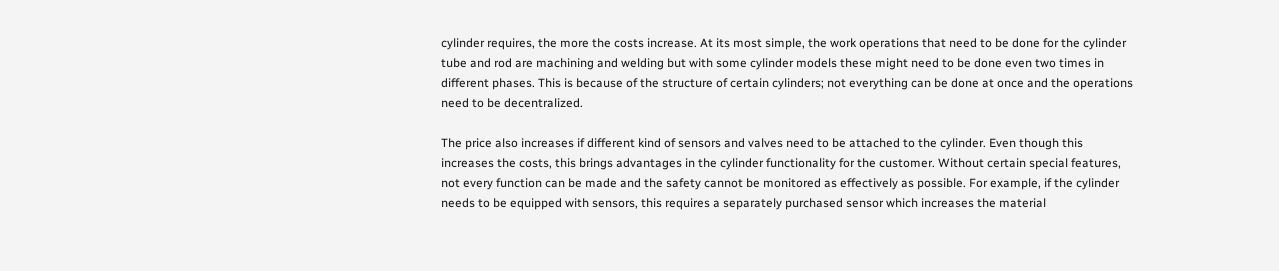cylinder requires, the more the costs increase. At its most simple, the work operations that need to be done for the cylinder tube and rod are machining and welding but with some cylinder models these might need to be done even two times in different phases. This is because of the structure of certain cylinders; not everything can be done at once and the operations need to be decentralized.

The price also increases if different kind of sensors and valves need to be attached to the cylinder. Even though this increases the costs, this brings advantages in the cylinder functionality for the customer. Without certain special features, not every function can be made and the safety cannot be monitored as effectively as possible. For example, if the cylinder needs to be equipped with sensors, this requires a separately purchased sensor which increases the material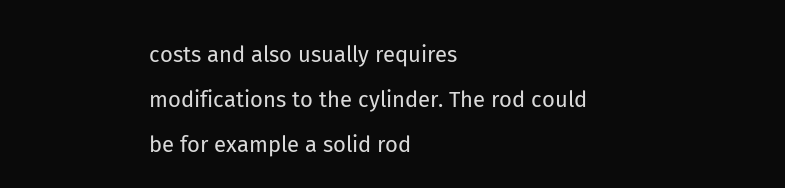costs and also usually requires modifications to the cylinder. The rod could be for example a solid rod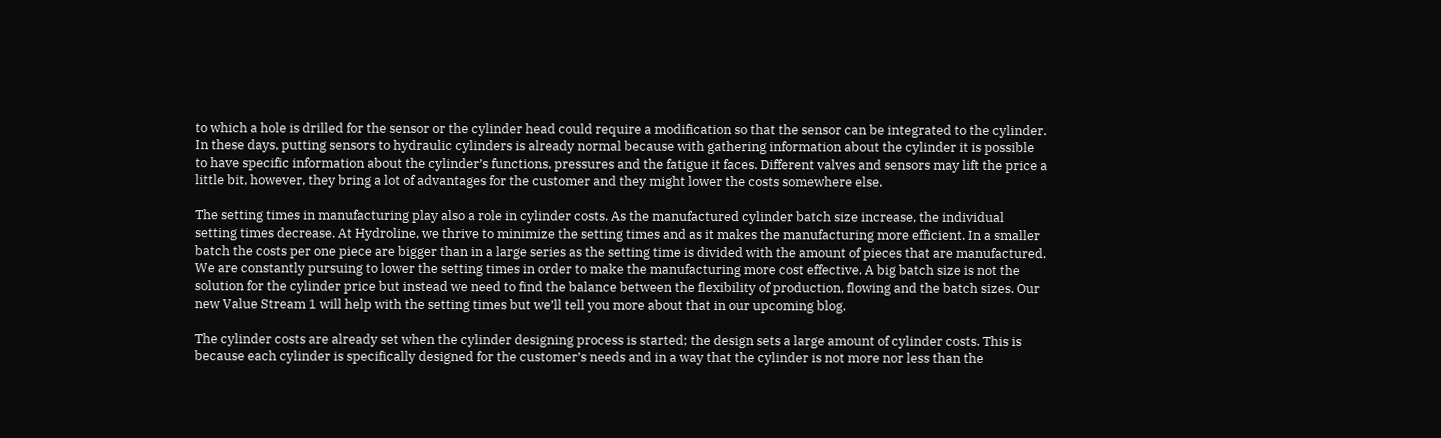to which a hole is drilled for the sensor or the cylinder head could require a modification so that the sensor can be integrated to the cylinder. In these days, putting sensors to hydraulic cylinders is already normal because with gathering information about the cylinder it is possible to have specific information about the cylinder’s functions, pressures and the fatigue it faces. Different valves and sensors may lift the price a little bit, however, they bring a lot of advantages for the customer and they might lower the costs somewhere else.

The setting times in manufacturing play also a role in cylinder costs. As the manufactured cylinder batch size increase, the individual setting times decrease. At Hydroline, we thrive to minimize the setting times and as it makes the manufacturing more efficient. In a smaller batch the costs per one piece are bigger than in a large series as the setting time is divided with the amount of pieces that are manufactured. We are constantly pursuing to lower the setting times in order to make the manufacturing more cost effective. A big batch size is not the solution for the cylinder price but instead we need to find the balance between the flexibility of production, flowing and the batch sizes. Our new Value Stream 1 will help with the setting times but we’ll tell you more about that in our upcoming blog.

The cylinder costs are already set when the cylinder designing process is started; the design sets a large amount of cylinder costs. This is because each cylinder is specifically designed for the customer’s needs and in a way that the cylinder is not more nor less than the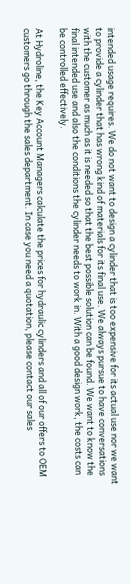intended usage requires. We do not want to design a cylinder that is too expensive for its actual use nor we want to provide a cylinder that has wrong kind of materials for its final use. We always pursue to have conversations with the customer as much as it is needed so that the best possible solution can be found. We want to know the final intended use and also the conditions the cylinder needs to work in. With a good design work, the costs can be controlled effectively.

At Hydroline, the Key Account Managers calculate the prices for hydraulic cylinders and all of our offers to OEM customers go through the sales department. In case you need a quotation, please contact our sales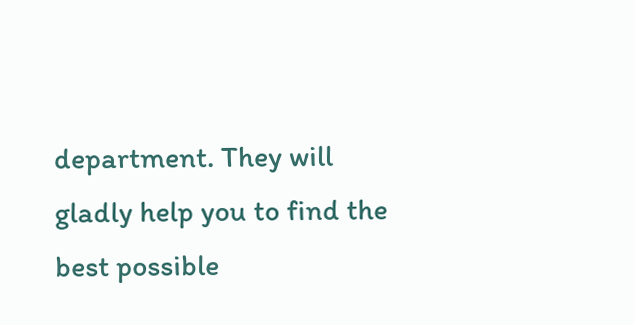department. They will gladly help you to find the best possible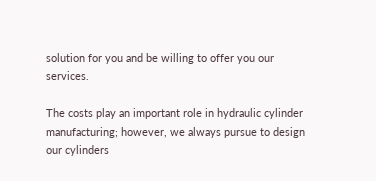solution for you and be willing to offer you our services.

The costs play an important role in hydraulic cylinder manufacturing; however, we always pursue to design our cylinders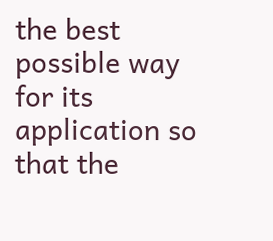the best possible way for its application so that the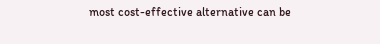most cost-effective alternative can be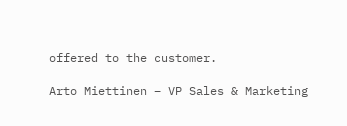offered to the customer.

Arto Miettinen – VP Sales & Marketing